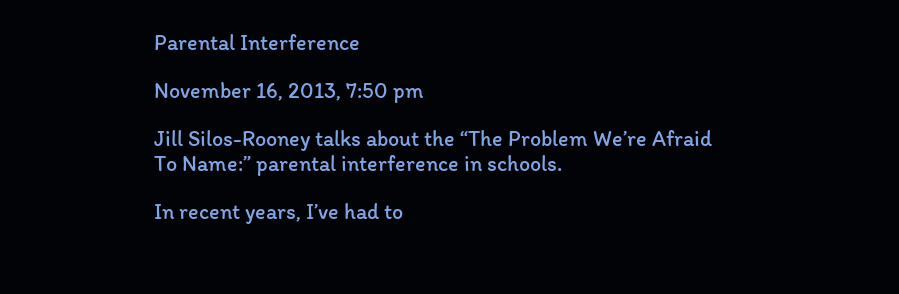Parental Interference

November 16, 2013, 7:50 pm

Jill Silos-Rooney talks about the “The Problem We’re Afraid To Name:” parental interference in schools.

In recent years, I’ve had to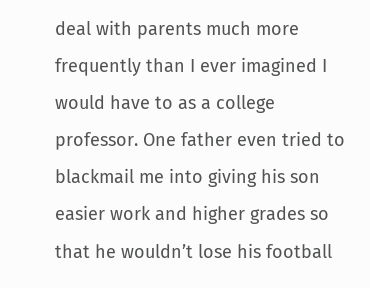deal with parents much more frequently than I ever imagined I would have to as a college professor. One father even tried to blackmail me into giving his son easier work and higher grades so that he wouldn’t lose his football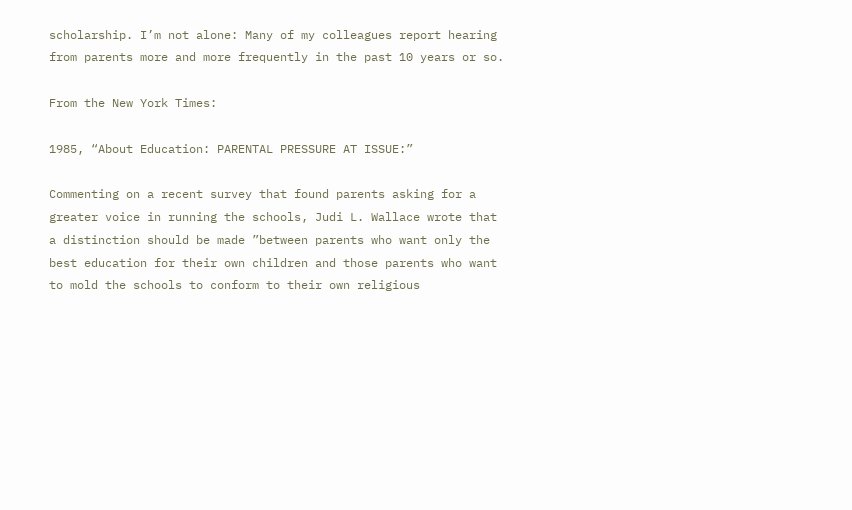scholarship. I’m not alone: Many of my colleagues report hearing from parents more and more frequently in the past 10 years or so.

From the New York Times:

1985, “About Education: PARENTAL PRESSURE AT ISSUE:”

Commenting on a recent survey that found parents asking for a greater voice in running the schools, Judi L. Wallace wrote that a distinction should be made ”between parents who want only the best education for their own children and those parents who want to mold the schools to conform to their own religious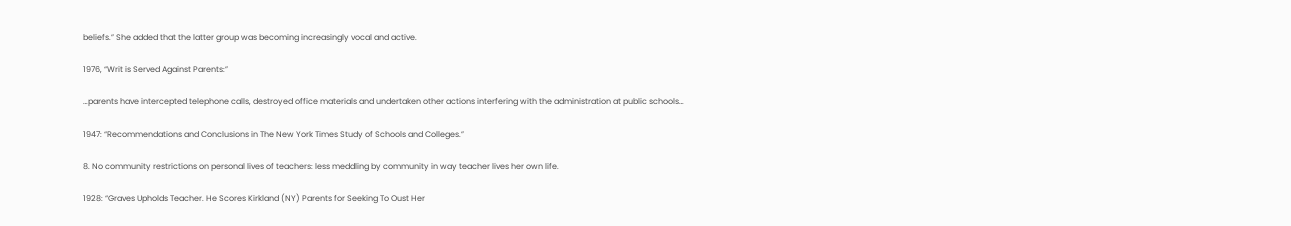beliefs.” She added that the latter group was becoming increasingly vocal and active.

1976, “Writ is Served Against Parents:”

…parents have intercepted telephone calls, destroyed office materials and undertaken other actions interfering with the administration at public schools…

1947: “Recommendations and Conclusions in The New York Times Study of Schools and Colleges.”

8. No community restrictions on personal lives of teachers: less meddling by community in way teacher lives her own life.

1928: “Graves Upholds Teacher. He Scores Kirkland (NY) Parents for Seeking To Oust Her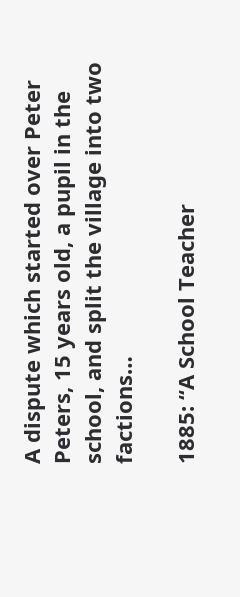A dispute which started over Peter Peters, 15 years old, a pupil in the school, and split the village into two factions…

1885: “A School Teacher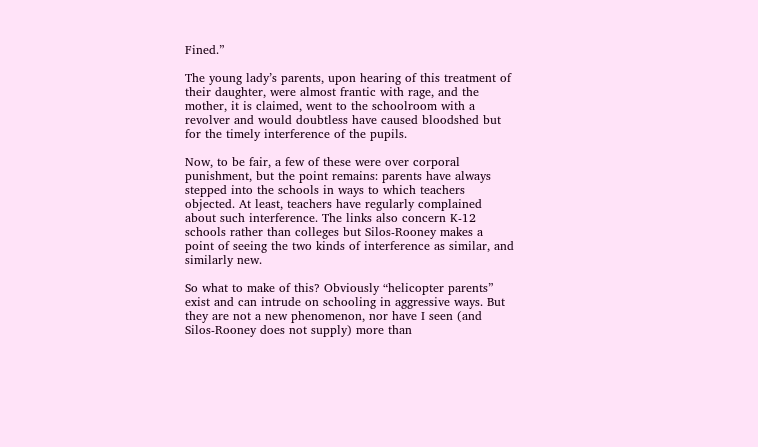Fined.”

The young lady’s parents, upon hearing of this treatment of their daughter, were almost frantic with rage, and the mother, it is claimed, went to the schoolroom with a revolver and would doubtless have caused bloodshed but for the timely interference of the pupils.

Now, to be fair, a few of these were over corporal punishment, but the point remains: parents have always stepped into the schools in ways to which teachers objected. At least, teachers have regularly complained about such interference. The links also concern K-12 schools rather than colleges but Silos-Rooney makes a point of seeing the two kinds of interference as similar, and similarly new.

So what to make of this? Obviously “helicopter parents” exist and can intrude on schooling in aggressive ways. But they are not a new phenomenon, nor have I seen (and Silos-Rooney does not supply) more than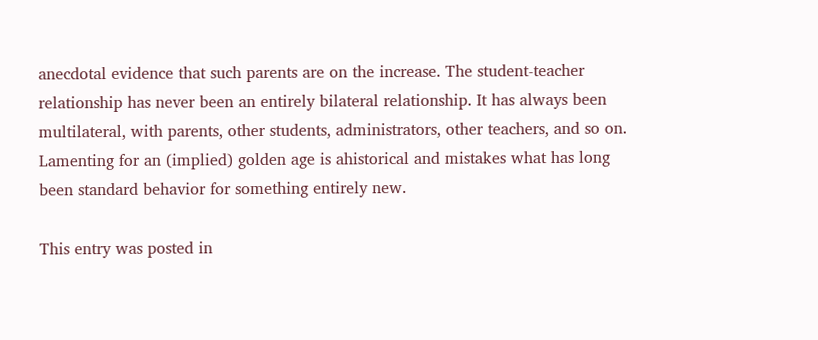anecdotal evidence that such parents are on the increase. The student-teacher relationship has never been an entirely bilateral relationship. It has always been multilateral, with parents, other students, administrators, other teachers, and so on. Lamenting for an (implied) golden age is ahistorical and mistakes what has long been standard behavior for something entirely new.

This entry was posted in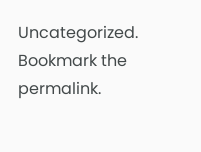Uncategorized. Bookmark the permalink.